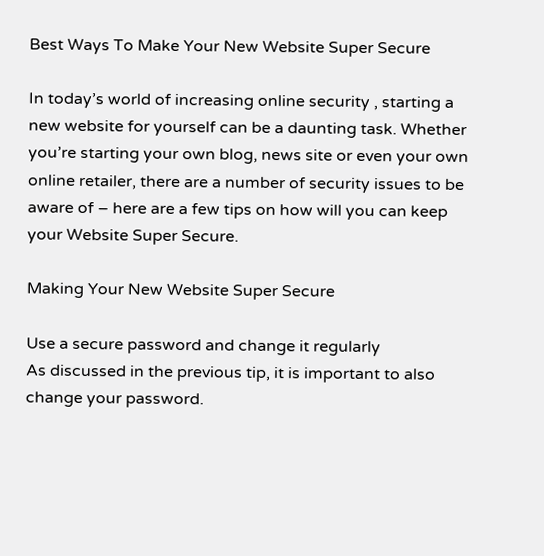Best Ways To Make Your New Website Super Secure

In today’s world of increasing online security , starting a new website for yourself can be a daunting task. Whether you’re starting your own blog, news site or even your own online retailer, there are a number of security issues to be aware of – here are a few tips on how will you can keep your Website Super Secure.

Making Your New Website Super Secure

Use a secure password and change it regularly
As discussed in the previous tip, it is important to also change your password.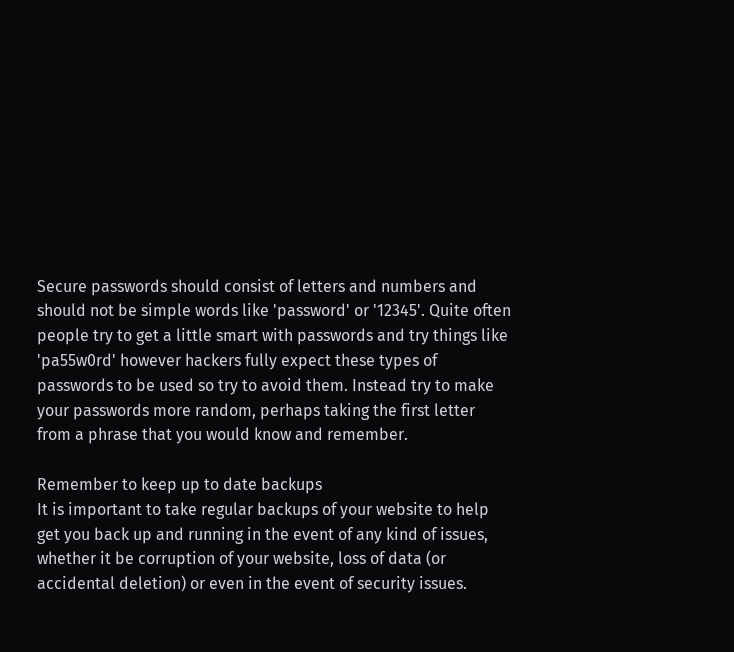Secure passwords should consist of letters and numbers and should not be simple words like 'password' or '12345'. Quite often people try to get a little smart with passwords and try things like 'pa55w0rd' however hackers fully expect these types of passwords to be used so try to avoid them. Instead try to make your passwords more random, perhaps taking the first letter from a phrase that you would know and remember.

Remember to keep up to date backups
It is important to take regular backups of your website to help get you back up and running in the event of any kind of issues, whether it be corruption of your website, loss of data (or accidental deletion) or even in the event of security issues.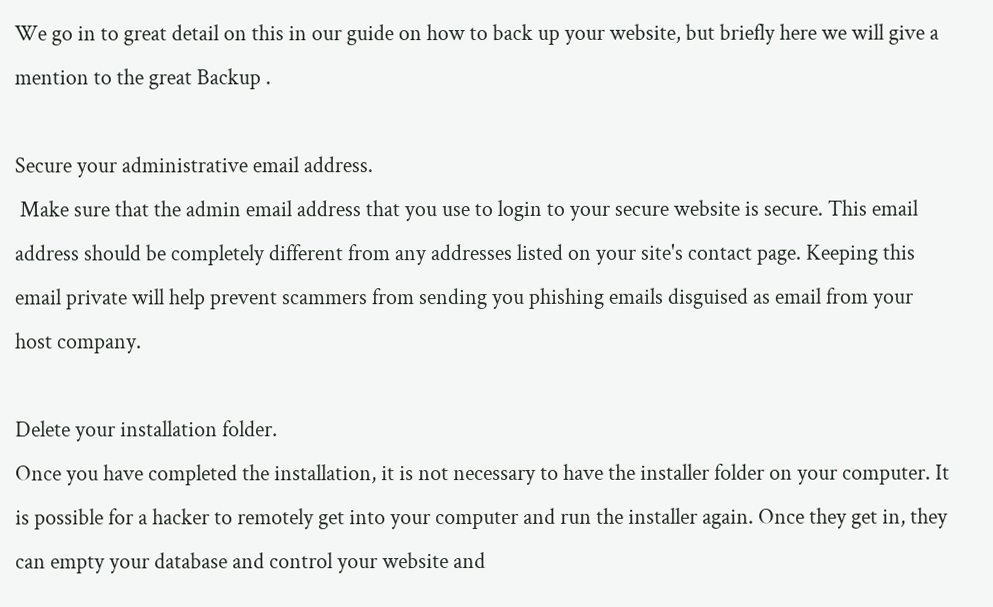We go in to great detail on this in our guide on how to back up your website, but briefly here we will give a mention to the great Backup .

Secure your administrative email address.
 Make sure that the admin email address that you use to login to your secure website is secure. This email address should be completely different from any addresses listed on your site's contact page. Keeping this email private will help prevent scammers from sending you phishing emails disguised as email from your host company.

Delete your installation folder.
Once you have completed the installation, it is not necessary to have the installer folder on your computer. It is possible for a hacker to remotely get into your computer and run the installer again. Once they get in, they can empty your database and control your website and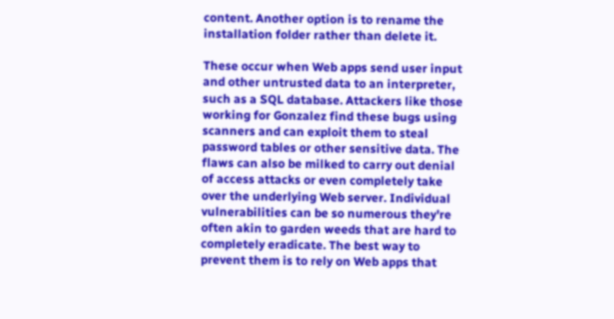content. Another option is to rename the installation folder rather than delete it.

These occur when Web apps send user input and other untrusted data to an interpreter, such as a SQL database. Attackers like those working for Gonzalez find these bugs using scanners and can exploit them to steal password tables or other sensitive data. The flaws can also be milked to carry out denial of access attacks or even completely take over the underlying Web server. Individual vulnerabilities can be so numerous they're often akin to garden weeds that are hard to completely eradicate. The best way to prevent them is to rely on Web apps that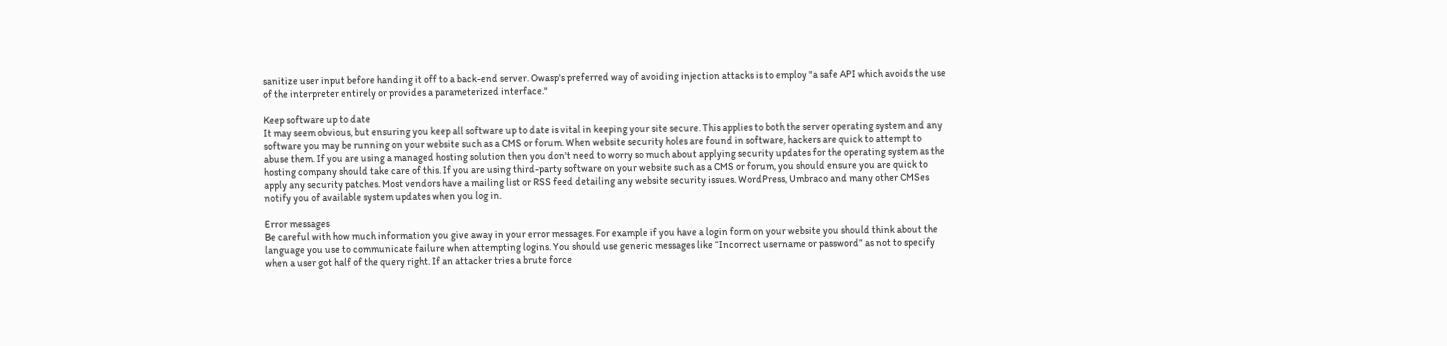sanitize user input before handing it off to a back-end server. Owasp's preferred way of avoiding injection attacks is to employ "a safe API which avoids the use of the interpreter entirely or provides a parameterized interface."

Keep software up to date
It may seem obvious, but ensuring you keep all software up to date is vital in keeping your site secure. This applies to both the server operating system and any software you may be running on your website such as a CMS or forum. When website security holes are found in software, hackers are quick to attempt to abuse them. If you are using a managed hosting solution then you don't need to worry so much about applying security updates for the operating system as the hosting company should take care of this. If you are using third-party software on your website such as a CMS or forum, you should ensure you are quick to apply any security patches. Most vendors have a mailing list or RSS feed detailing any website security issues. WordPress, Umbraco and many other CMSes notify you of available system updates when you log in.

Error messages
Be careful with how much information you give away in your error messages. For example if you have a login form on your website you should think about the language you use to communicate failure when attempting logins. You should use generic messages like “Incorrect username or password” as not to specify when a user got half of the query right. If an attacker tries a brute force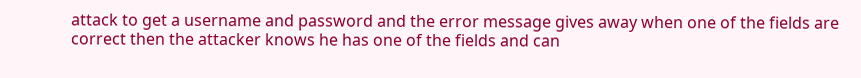attack to get a username and password and the error message gives away when one of the fields are correct then the attacker knows he has one of the fields and can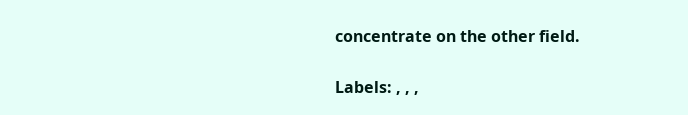concentrate on the other field.

Labels: , , ,